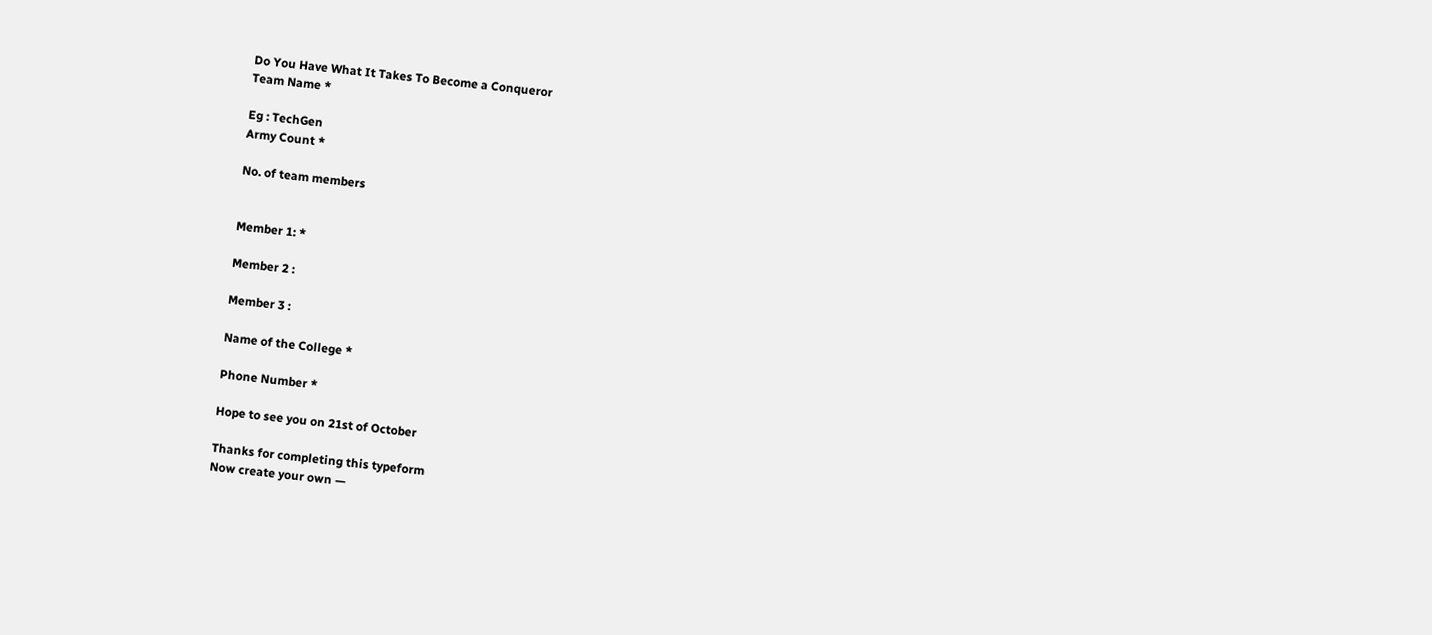Do You Have What It Takes To Become a Conqueror
Team Name *

Eg : TechGen
Army Count *

No. of team members


Member 1: *

Member 2 :

Member 3 :

Name of the College *

Phone Number *

Hope to see you on 21st of October

Thanks for completing this typeform
Now create your own —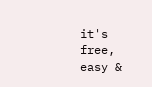it's free, easy &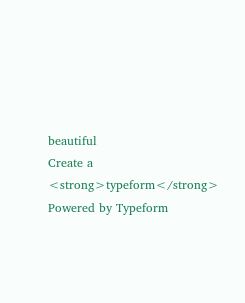beautiful
Create a <strong>typeform</strong>
Powered by Typeform